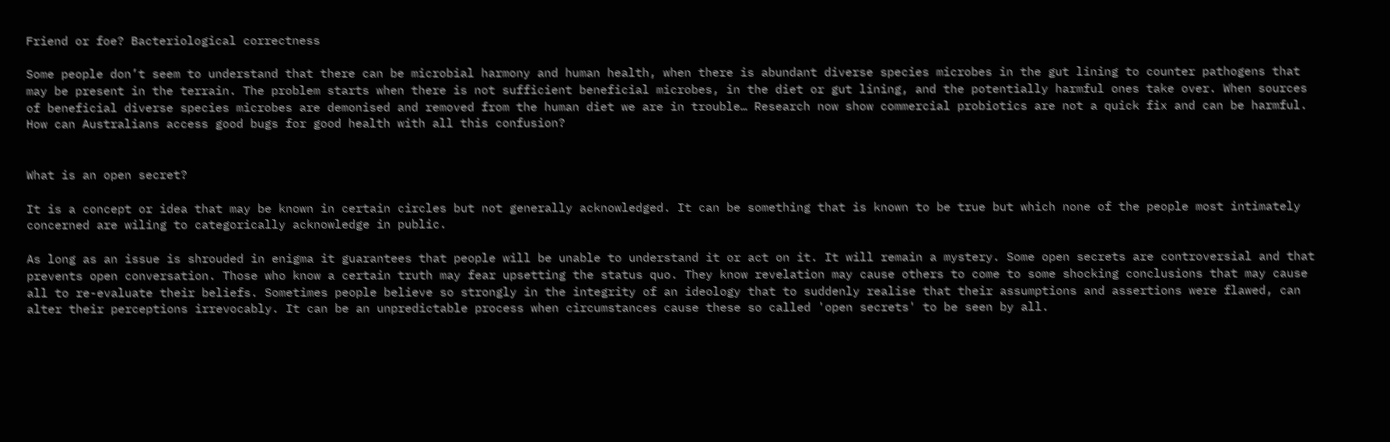Friend or foe? Bacteriological correctness

Some people don’t seem to understand that there can be microbial harmony and human health, when there is abundant diverse species microbes in the gut lining to counter pathogens that may be present in the terrain. The problem starts when there is not sufficient beneficial microbes, in the diet or gut lining, and the potentially harmful ones take over. When sources of beneficial diverse species microbes are demonised and removed from the human diet we are in trouble… Research now show commercial probiotics are not a quick fix and can be harmful. How can Australians access good bugs for good health with all this confusion?


What is an open secret?

It is a concept or idea that may be known in certain circles but not generally acknowledged. It can be something that is known to be true but which none of the people most intimately concerned are wiling to categorically acknowledge in public.

As long as an issue is shrouded in enigma it guarantees that people will be unable to understand it or act on it. It will remain a mystery. Some open secrets are controversial and that prevents open conversation. Those who know a certain truth may fear upsetting the status quo. They know revelation may cause others to come to some shocking conclusions that may cause all to re-evaluate their beliefs. Sometimes people believe so strongly in the integrity of an ideology that to suddenly realise that their assumptions and assertions were flawed, can alter their perceptions irrevocably. It can be an unpredictable process when circumstances cause these so called 'open secrets' to be seen by all.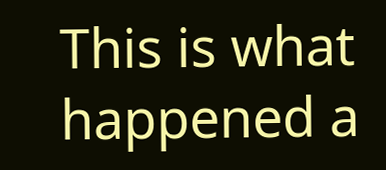This is what happened a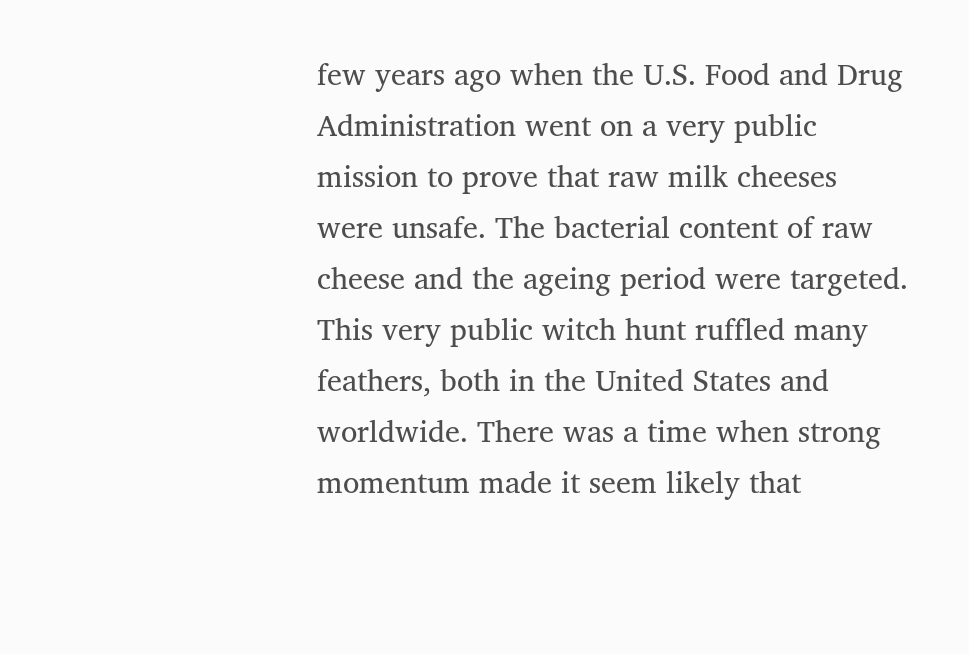few years ago when the U.S. Food and Drug Administration went on a very public mission to prove that raw milk cheeses were unsafe. The bacterial content of raw cheese and the ageing period were targeted. This very public witch hunt ruffled many feathers, both in the United States and worldwide. There was a time when strong momentum made it seem likely that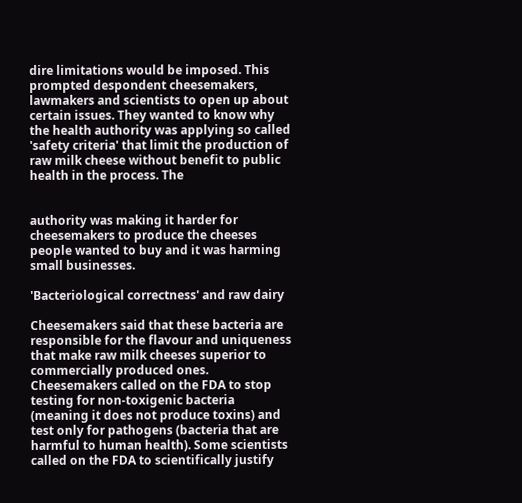dire limitations would be imposed. This prompted despondent cheesemakers, lawmakers and scientists to open up about certain issues. They wanted to know why the health authority was applying so called 'safety criteria' that limit the production of raw milk cheese without benefit to public health in the process. The


authority was making it harder for cheesemakers to produce the cheeses people wanted to buy and it was harming small businesses.

'Bacteriological correctness' and raw dairy

Cheesemakers said that these bacteria are responsible for the flavour and uniqueness that make raw milk cheeses superior to commercially produced ones. Cheesemakers called on the FDA to stop testing for non-toxigenic bacteria (meaning it does not produce toxins) and test only for pathogens (bacteria that are harmful to human health). Some scientists called on the FDA to scientifically justify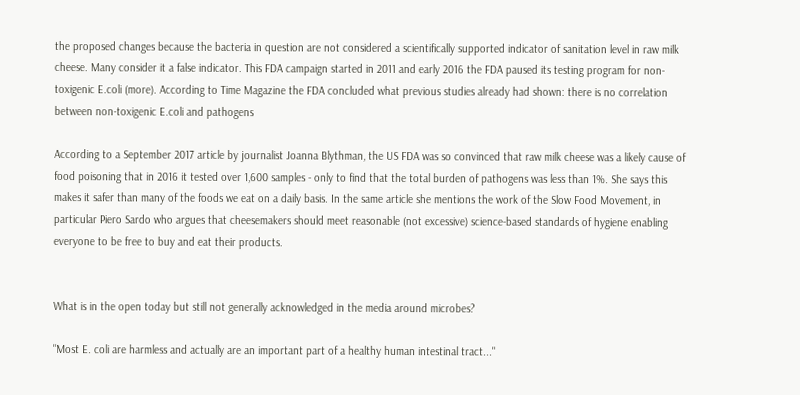the proposed changes because the bacteria in question are not considered a scientifically supported indicator of sanitation level in raw milk cheese. Many consider it a false indicator. This FDA campaign started in 2011 and early 2016 the FDA paused its testing program for non-toxigenic E.coli (more). According to Time Magazine the FDA concluded what previous studies already had shown: there is no correlation between non-toxigenic E.coli and pathogens

According to a September 2017 article by journalist Joanna Blythman, the US FDA was so convinced that raw milk cheese was a likely cause of food poisoning that in 2016 it tested over 1,600 samples - only to find that the total burden of pathogens was less than 1%. She says this makes it safer than many of the foods we eat on a daily basis. In the same article she mentions the work of the Slow Food Movement, in particular Piero Sardo who argues that cheesemakers should meet reasonable (not excessive) science-based standards of hygiene enabling everyone to be free to buy and eat their products.


What is in the open today but still not generally acknowledged in the media around microbes?

"Most E. coli are harmless and actually are an important part of a healthy human intestinal tract..."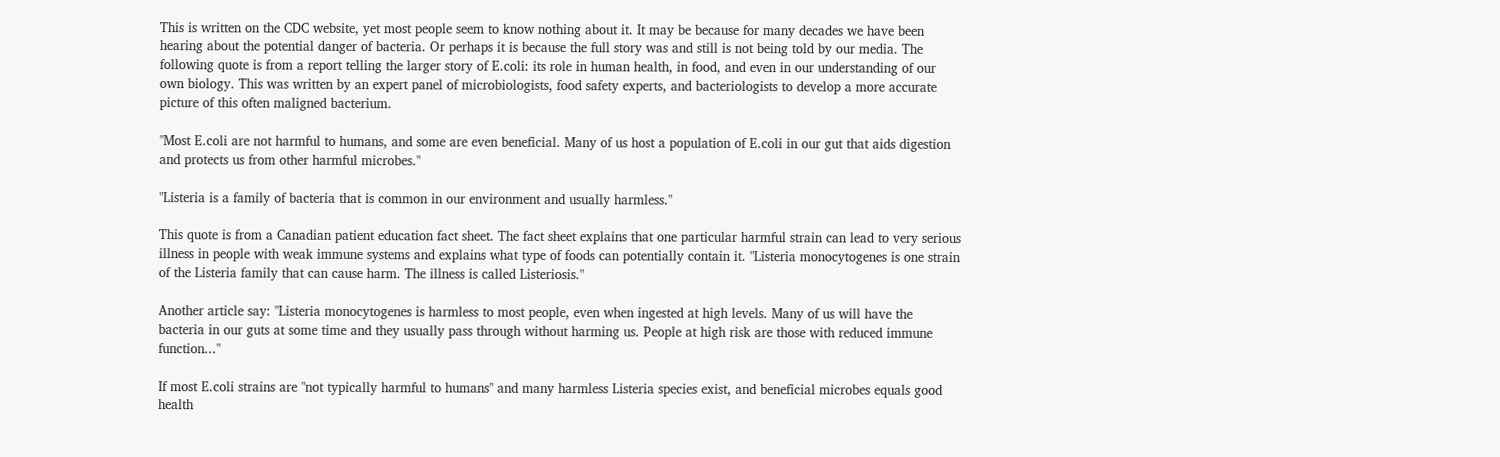This is written on the CDC website, yet most people seem to know nothing about it. It may be because for many decades we have been hearing about the potential danger of bacteria. Or perhaps it is because the full story was and still is not being told by our media. The following quote is from a report telling the larger story of E.coli: its role in human health, in food, and even in our understanding of our own biology. This was written by an expert panel of microbiologists, food safety experts, and bacteriologists to develop a more accurate picture of this often maligned bacterium.

"Most E.coli are not harmful to humans, and some are even beneficial. Many of us host a population of E.coli in our gut that aids digestion and protects us from other harmful microbes."

"Listeria is a family of bacteria that is common in our environment and usually harmless."

This quote is from a Canadian patient education fact sheet. The fact sheet explains that one particular harmful strain can lead to very serious illness in people with weak immune systems and explains what type of foods can potentially contain it. "Listeria monocytogenes is one strain of the Listeria family that can cause harm. The illness is called Listeriosis."

Another article say: "Listeria monocytogenes is harmless to most people, even when ingested at high levels. Many of us will have the bacteria in our guts at some time and they usually pass through without harming us. People at high risk are those with reduced immune function..."

If most E.coli strains are "not typically harmful to humans" and many harmless Listeria species exist, and beneficial microbes equals good health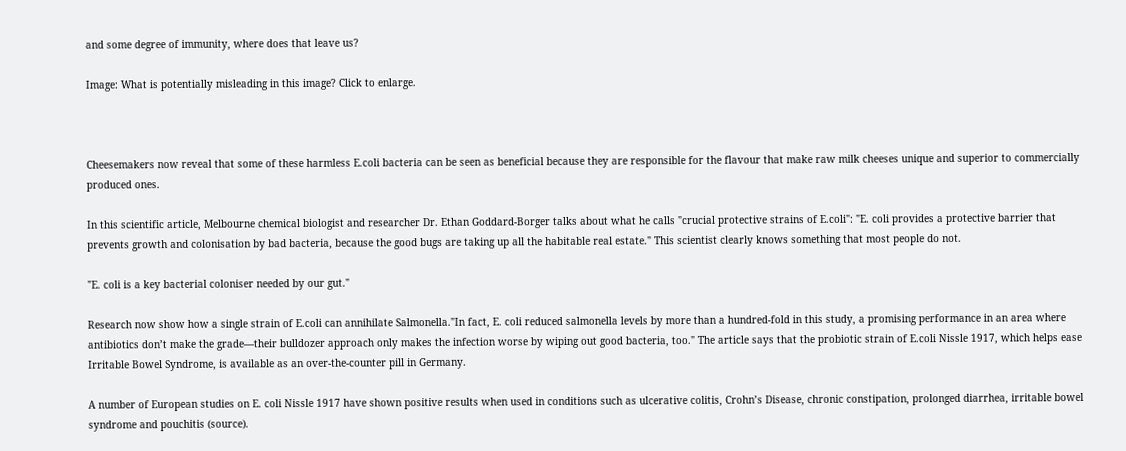and some degree of immunity, where does that leave us?

Image: What is potentially misleading in this image? Click to enlarge.



Cheesemakers now reveal that some of these harmless E.coli bacteria can be seen as beneficial because they are responsible for the flavour that make raw milk cheeses unique and superior to commercially produced ones.

In this scientific article, Melbourne chemical biologist and researcher Dr. Ethan Goddard-Borger talks about what he calls "crucial protective strains of E.coli": "E. coli provides a protective barrier that prevents growth and colonisation by bad bacteria, because the good bugs are taking up all the habitable real estate." This scientist clearly knows something that most people do not.

"E. coli is a key bacterial coloniser needed by our gut."

Research now show how a single strain of E.coli can annihilate Salmonella."In fact, E. coli reduced salmonella levels by more than a hundred-fold in this study, a promising performance in an area where antibiotics don’t make the grade—their bulldozer approach only makes the infection worse by wiping out good bacteria, too." The article says that the probiotic strain of E.coli Nissle 1917, which helps ease Irritable Bowel Syndrome, is available as an over-the-counter pill in Germany.

A number of European studies on E. coli Nissle 1917 have shown positive results when used in conditions such as ulcerative colitis, Crohn’s Disease, chronic constipation, prolonged diarrhea, irritable bowel syndrome and pouchitis (source).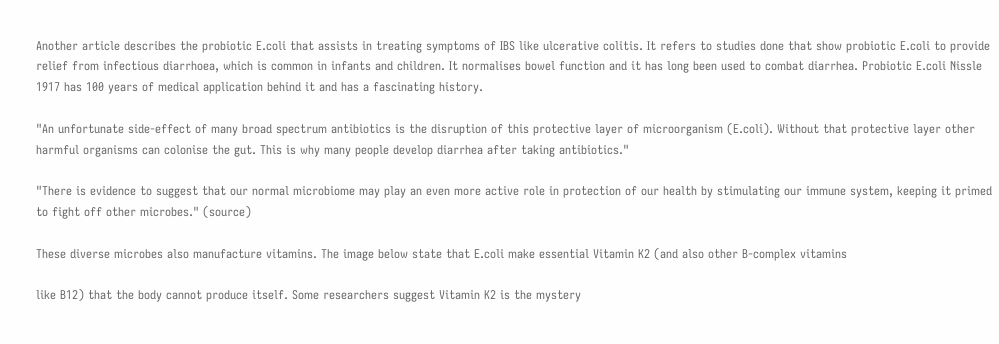Another article describes the probiotic E.coli that assists in treating symptoms of IBS like ulcerative colitis. It refers to studies done that show probiotic E.coli to provide relief from infectious diarrhoea, which is common in infants and children. It normalises bowel function and it has long been used to combat diarrhea. Probiotic E.coli Nissle 1917 has 100 years of medical application behind it and has a fascinating history.

"An unfortunate side-effect of many broad spectrum antibiotics is the disruption of this protective layer of microorganism (E.coli). Without that protective layer other harmful organisms can colonise the gut. This is why many people develop diarrhea after taking antibiotics."

"There is evidence to suggest that our normal microbiome may play an even more active role in protection of our health by stimulating our immune system, keeping it primed to fight off other microbes." (source)

These diverse microbes also manufacture vitamins. The image below state that E.coli make essential Vitamin K2 (and also other B-complex vitamins

like B12) that the body cannot produce itself. Some researchers suggest Vitamin K2 is the mystery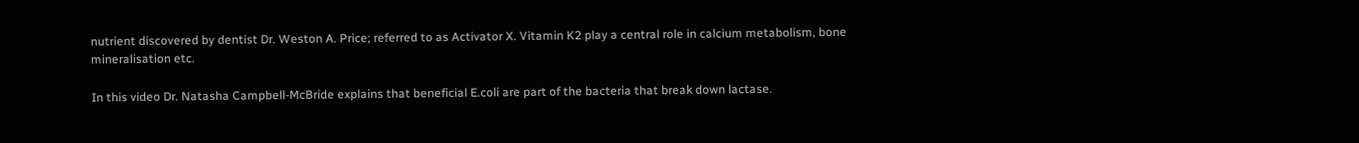nutrient discovered by dentist Dr. Weston A. Price; referred to as Activator X. Vitamin K2 play a central role in calcium metabolism, bone mineralisation etc.

In this video Dr. Natasha Campbell-McBride explains that beneficial E.coli are part of the bacteria that break down lactase.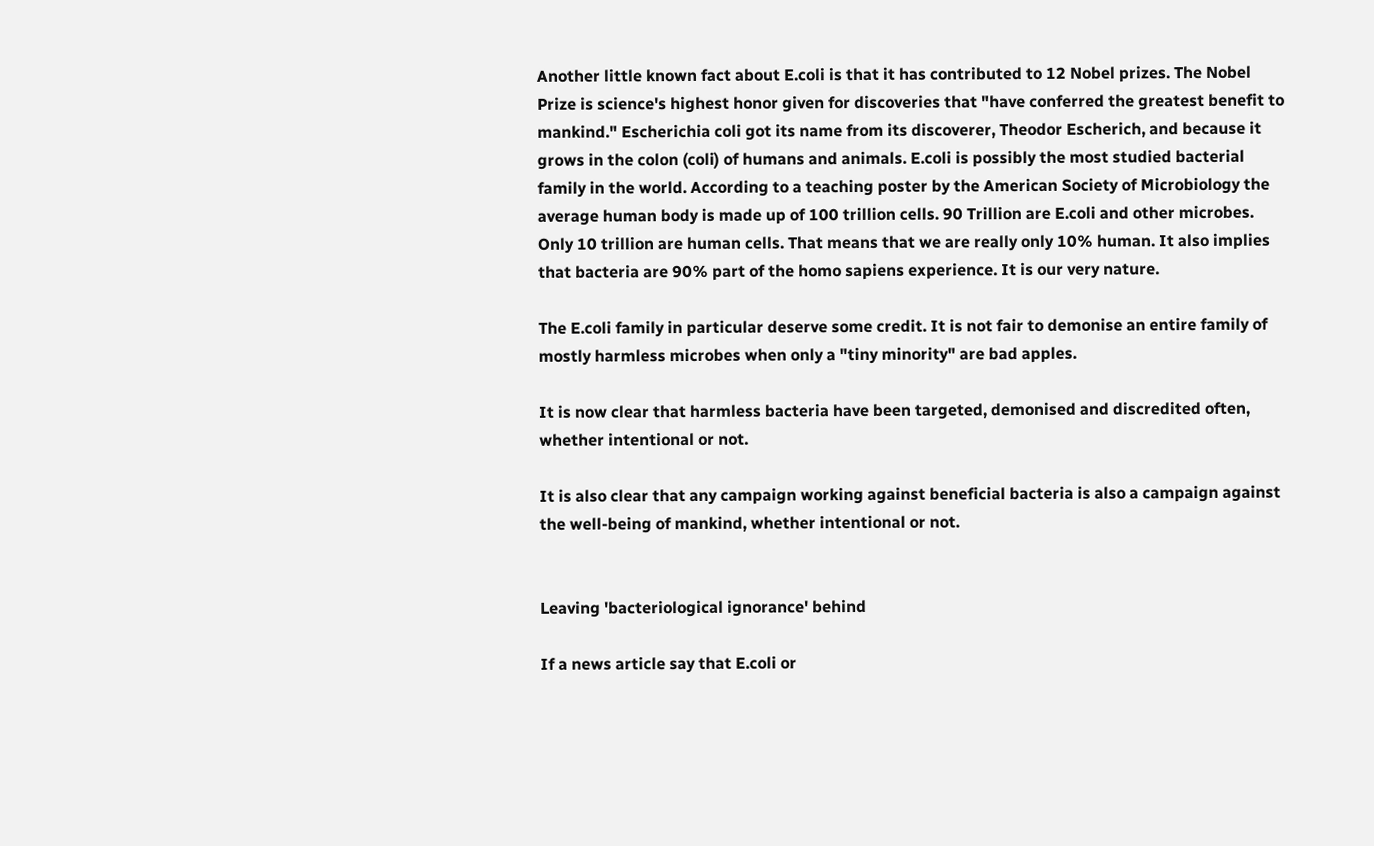Another little known fact about E.coli is that it has contributed to 12 Nobel prizes. The Nobel Prize is science's highest honor given for discoveries that "have conferred the greatest benefit to mankind." Escherichia coli got its name from its discoverer, Theodor Escherich, and because it grows in the colon (coli) of humans and animals. E.coli is possibly the most studied bacterial family in the world. According to a teaching poster by the American Society of Microbiology the average human body is made up of 100 trillion cells. 90 Trillion are E.coli and other microbes. Only 10 trillion are human cells. That means that we are really only 10% human. It also implies that bacteria are 90% part of the homo sapiens experience. It is our very nature.

The E.coli family in particular deserve some credit. It is not fair to demonise an entire family of mostly harmless microbes when only a "tiny minority" are bad apples.

It is now clear that harmless bacteria have been targeted, demonised and discredited often, whether intentional or not.

It is also clear that any campaign working against beneficial bacteria is also a campaign against the well-being of mankind, whether intentional or not.


Leaving 'bacteriological ignorance' behind

If a news article say that E.coli or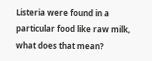Listeria were found in a particular food like raw milk, what does that mean?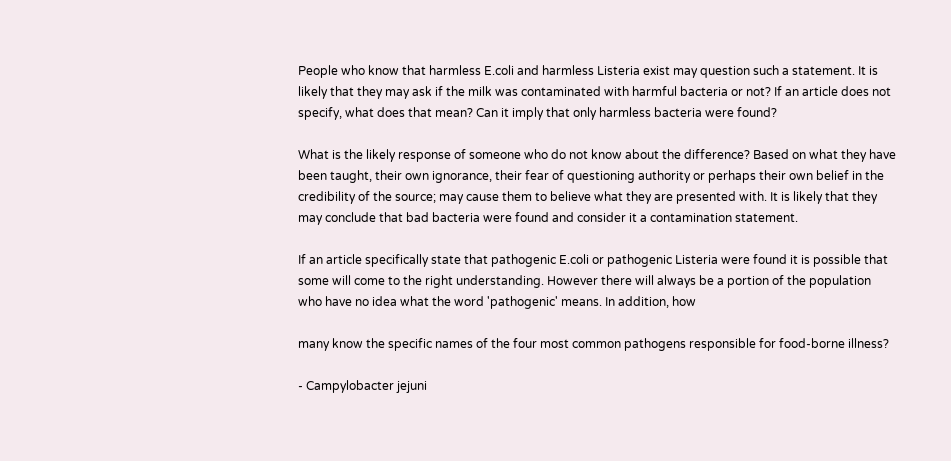People who know that harmless E.coli and harmless Listeria exist may question such a statement. It is likely that they may ask if the milk was contaminated with harmful bacteria or not? If an article does not specify, what does that mean? Can it imply that only harmless bacteria were found?

What is the likely response of someone who do not know about the difference? Based on what they have been taught, their own ignorance, their fear of questioning authority or perhaps their own belief in the credibility of the source; may cause them to believe what they are presented with. It is likely that they may conclude that bad bacteria were found and consider it a contamination statement.

If an article specifically state that pathogenic E.coli or pathogenic Listeria were found it is possible that some will come to the right understanding. However there will always be a portion of the population who have no idea what the word 'pathogenic' means. In addition, how

many know the specific names of the four most common pathogens responsible for food-borne illness?

- Campylobacter jejuni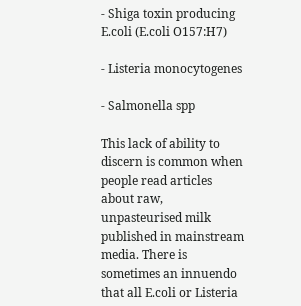- Shiga toxin producing E.coli (E.coli O157:H7)

- Listeria monocytogenes

- Salmonella spp

This lack of ability to discern is common when people read articles about raw, unpasteurised milk published in mainstream media. There is sometimes an innuendo that all E.coli or Listeria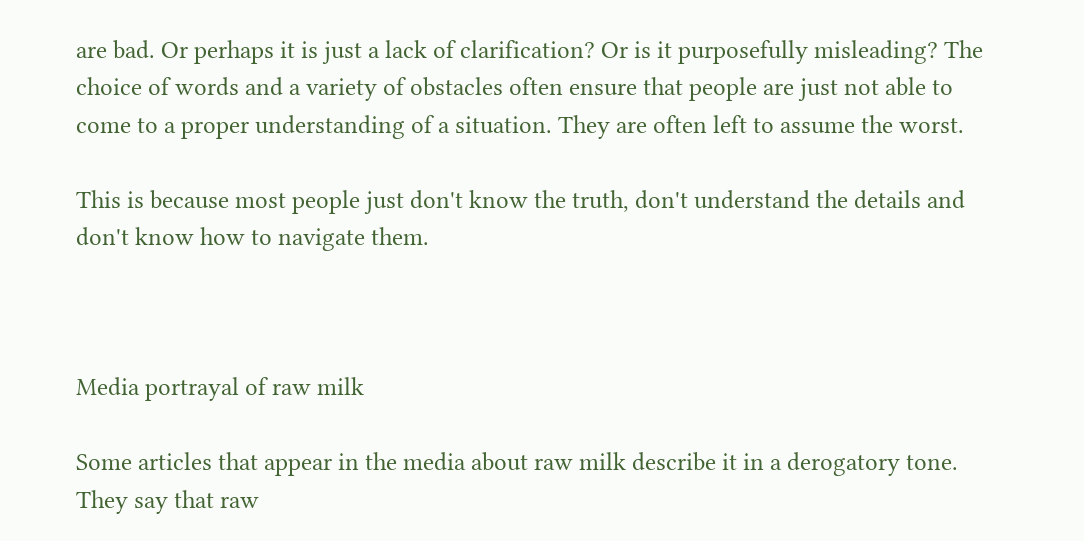are bad. Or perhaps it is just a lack of clarification? Or is it purposefully misleading? The choice of words and a variety of obstacles often ensure that people are just not able to come to a proper understanding of a situation. They are often left to assume the worst.

This is because most people just don't know the truth, don't understand the details and don't know how to navigate them.



Media portrayal of raw milk

Some articles that appear in the media about raw milk describe it in a derogatory tone. They say that raw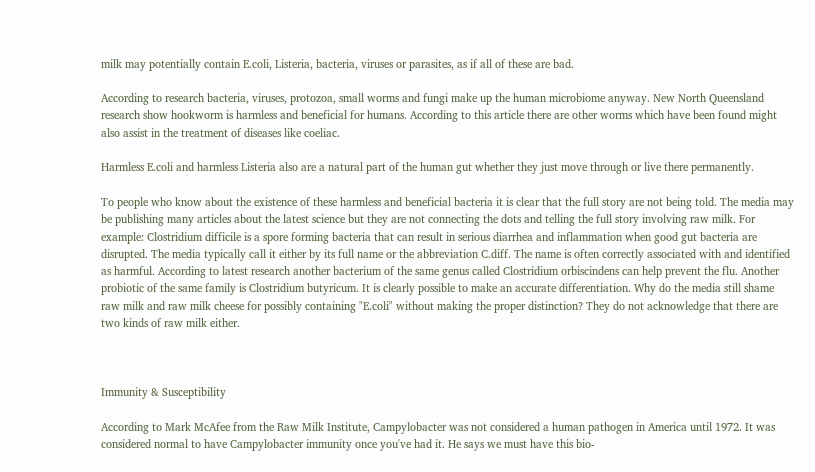milk may potentially contain E.coli, Listeria, bacteria, viruses or parasites, as if all of these are bad.

According to research bacteria, viruses, protozoa, small worms and fungi make up the human microbiome anyway. New North Queensland research show hookworm is harmless and beneficial for humans. According to this article there are other worms which have been found might also assist in the treatment of diseases like coeliac.

Harmless E.coli and harmless Listeria also are a natural part of the human gut whether they just move through or live there permanently.

To people who know about the existence of these harmless and beneficial bacteria it is clear that the full story are not being told. The media may be publishing many articles about the latest science but they are not connecting the dots and telling the full story involving raw milk. For example: Clostridium difficile is a spore forming bacteria that can result in serious diarrhea and inflammation when good gut bacteria are disrupted. The media typically call it either by its full name or the abbreviation C.diff. The name is often correctly associated with and identified as harmful. According to latest research another bacterium of the same genus called Clostridium orbiscindens can help prevent the flu. Another probiotic of the same family is Clostridium butyricum. It is clearly possible to make an accurate differentiation. Why do the media still shame raw milk and raw milk cheese for possibly containing "E.coli" without making the proper distinction? They do not acknowledge that there are two kinds of raw milk either.



Immunity & Susceptibility

According to Mark McAfee from the Raw Milk Institute, Campylobacter was not considered a human pathogen in America until 1972. It was considered normal to have Campylobacter immunity once you've had it. He says we must have this bio-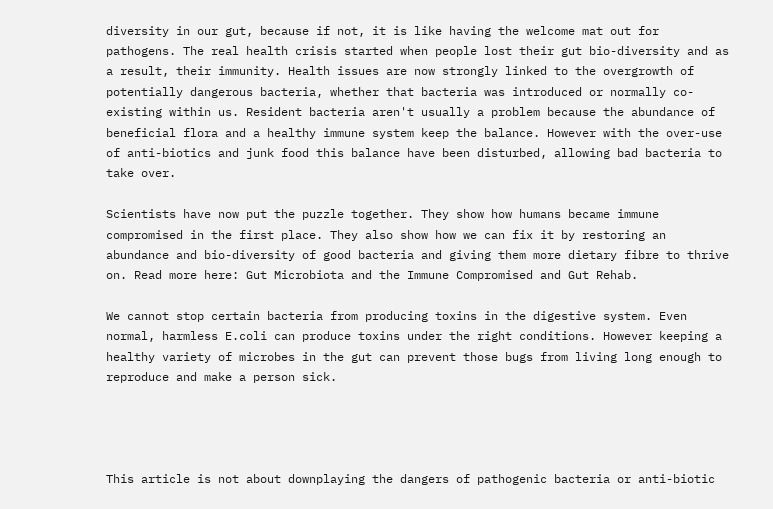diversity in our gut, because if not, it is like having the welcome mat out for pathogens. The real health crisis started when people lost their gut bio-diversity and as a result, their immunity. Health issues are now strongly linked to the overgrowth of potentially dangerous bacteria, whether that bacteria was introduced or normally co-existing within us. Resident bacteria aren't usually a problem because the abundance of beneficial flora and a healthy immune system keep the balance. However with the over-use of anti-biotics and junk food this balance have been disturbed, allowing bad bacteria to take over.

Scientists have now put the puzzle together. They show how humans became immune compromised in the first place. They also show how we can fix it by restoring an abundance and bio-diversity of good bacteria and giving them more dietary fibre to thrive on. Read more here: Gut Microbiota and the Immune Compromised and Gut Rehab.

We cannot stop certain bacteria from producing toxins in the digestive system. Even normal, harmless E.coli can produce toxins under the right conditions. However keeping a healthy variety of microbes in the gut can prevent those bugs from living long enough to reproduce and make a person sick.




This article is not about downplaying the dangers of pathogenic bacteria or anti-biotic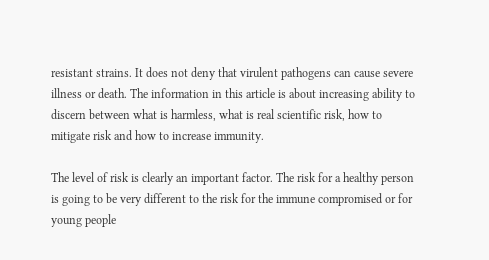resistant strains. It does not deny that virulent pathogens can cause severe illness or death. The information in this article is about increasing ability to discern between what is harmless, what is real scientific risk, how to mitigate risk and how to increase immunity.

The level of risk is clearly an important factor. The risk for a healthy person is going to be very different to the risk for the immune compromised or for young people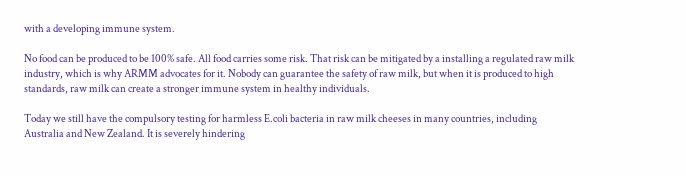with a developing immune system.

No food can be produced to be 100% safe. All food carries some risk. That risk can be mitigated by a installing a regulated raw milk industry, which is why ARMM advocates for it. Nobody can guarantee the safety of raw milk, but when it is produced to high standards, raw milk can create a stronger immune system in healthy individuals.

Today we still have the compulsory testing for harmless E.coli bacteria in raw milk cheeses in many countries, including Australia and New Zealand. It is severely hindering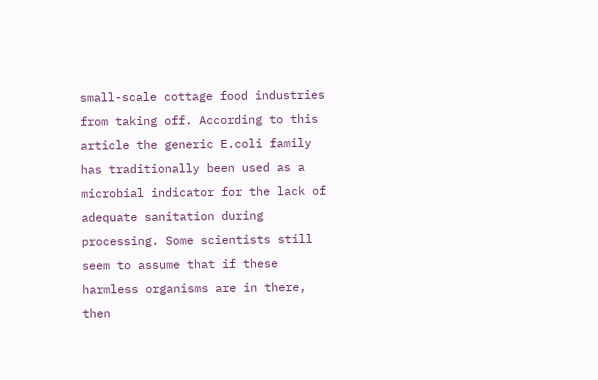small-scale cottage food industries from taking off. According to this article the generic E.coli family has traditionally been used as a microbial indicator for the lack of adequate sanitation during processing. Some scientists still seem to assume that if these harmless organisms are in there, then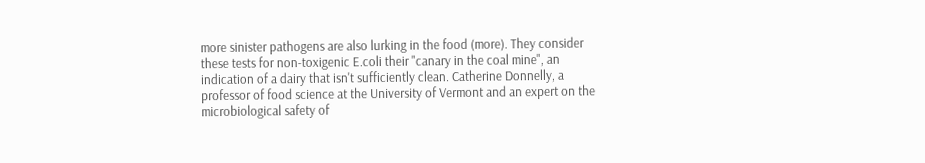more sinister pathogens are also lurking in the food (more). They consider these tests for non-toxigenic E.coli their "canary in the coal mine", an indication of a dairy that isn't sufficiently clean. Catherine Donnelly, a professor of food science at the University of Vermont and an expert on the microbiological safety of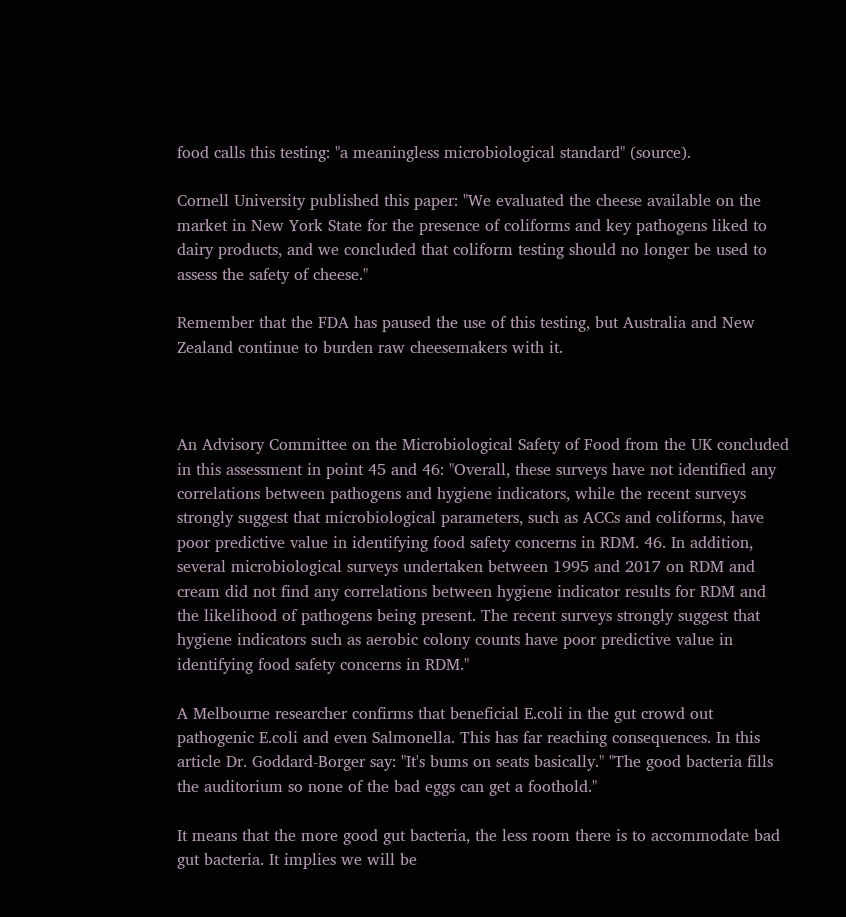food calls this testing: "a meaningless microbiological standard" (source).

Cornell University published this paper: "We evaluated the cheese available on the market in New York State for the presence of coliforms and key pathogens liked to dairy products, and we concluded that coliform testing should no longer be used to assess the safety of cheese."

Remember that the FDA has paused the use of this testing, but Australia and New Zealand continue to burden raw cheesemakers with it.



An Advisory Committee on the Microbiological Safety of Food from the UK concluded in this assessment in point 45 and 46: "Overall, these surveys have not identified any correlations between pathogens and hygiene indicators, while the recent surveys strongly suggest that microbiological parameters, such as ACCs and coliforms, have poor predictive value in identifying food safety concerns in RDM. 46. In addition, several microbiological surveys undertaken between 1995 and 2017 on RDM and cream did not find any correlations between hygiene indicator results for RDM and the likelihood of pathogens being present. The recent surveys strongly suggest that hygiene indicators such as aerobic colony counts have poor predictive value in identifying food safety concerns in RDM."

A Melbourne researcher confirms that beneficial E.coli in the gut crowd out pathogenic E.coli and even Salmonella. This has far reaching consequences. In this article Dr. Goddard-Borger say: "It's bums on seats basically." "The good bacteria fills the auditorium so none of the bad eggs can get a foothold."

It means that the more good gut bacteria, the less room there is to accommodate bad gut bacteria. It implies we will be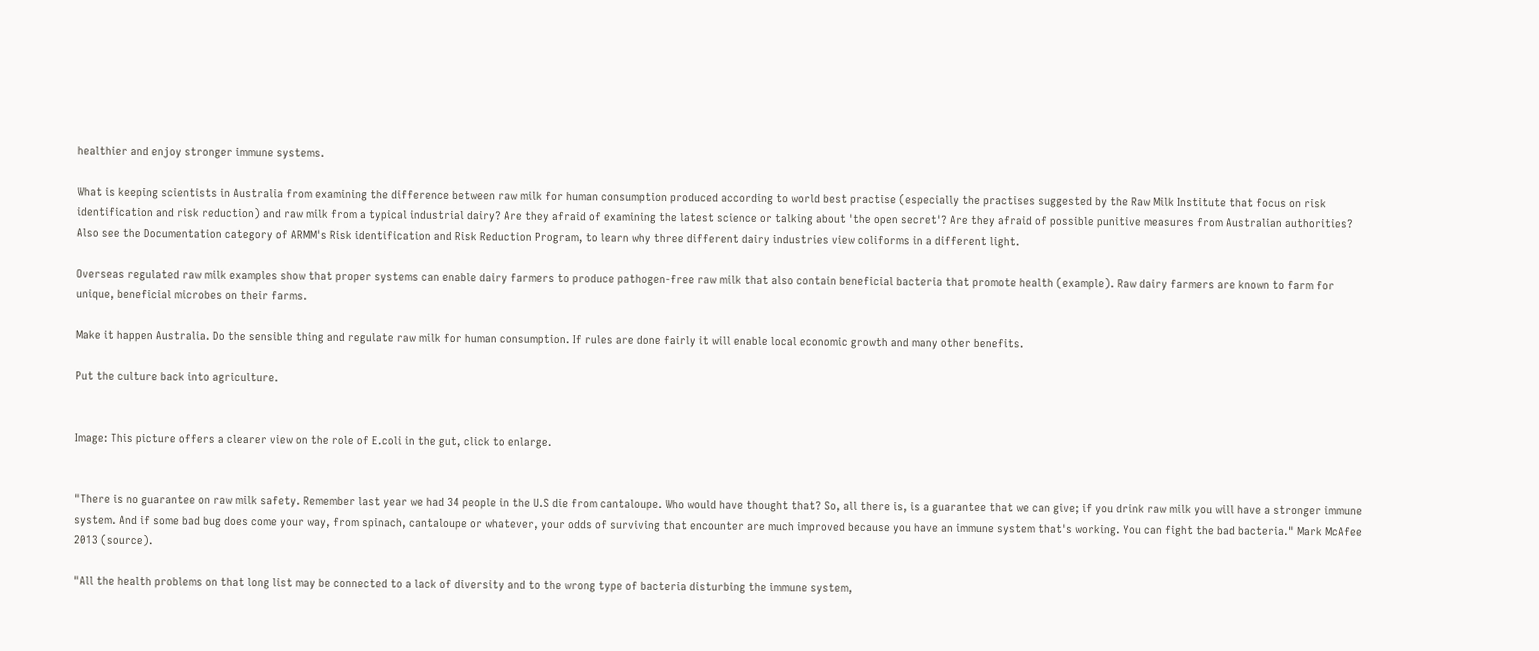healthier and enjoy stronger immune systems.

What is keeping scientists in Australia from examining the difference between raw milk for human consumption produced according to world best practise (especially the practises suggested by the Raw Milk Institute that focus on risk identification and risk reduction) and raw milk from a typical industrial dairy? Are they afraid of examining the latest science or talking about 'the open secret'? Are they afraid of possible punitive measures from Australian authorities? Also see the Documentation category of ARMM's Risk identification and Risk Reduction Program, to learn why three different dairy industries view coliforms in a different light.

Overseas regulated raw milk examples show that proper systems can enable dairy farmers to produce pathogen-free raw milk that also contain beneficial bacteria that promote health (example). Raw dairy farmers are known to farm for unique, beneficial microbes on their farms.

Make it happen Australia. Do the sensible thing and regulate raw milk for human consumption. If rules are done fairly it will enable local economic growth and many other benefits.

Put the culture back into agriculture.


Image: This picture offers a clearer view on the role of E.coli in the gut, click to enlarge.


"There is no guarantee on raw milk safety. Remember last year we had 34 people in the U.S die from cantaloupe. Who would have thought that? So, all there is, is a guarantee that we can give; if you drink raw milk you will have a stronger immune system. And if some bad bug does come your way, from spinach, cantaloupe or whatever, your odds of surviving that encounter are much improved because you have an immune system that's working. You can fight the bad bacteria." Mark McAfee 2013 (source).

"All the health problems on that long list may be connected to a lack of diversity and to the wrong type of bacteria disturbing the immune system,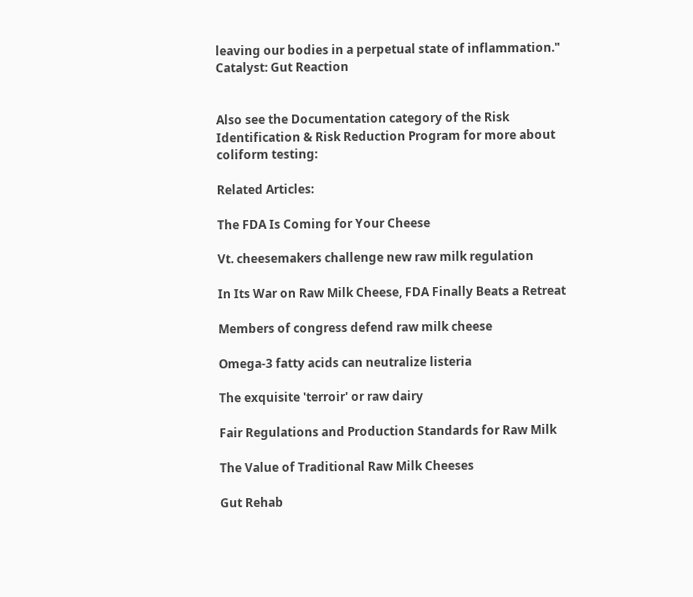leaving our bodies in a perpetual state of inflammation." Catalyst: Gut Reaction


Also see the Documentation category of the Risk Identification & Risk Reduction Program for more about coliform testing:

Related Articles:

The FDA Is Coming for Your Cheese

Vt. cheesemakers challenge new raw milk regulation

In Its War on Raw Milk Cheese, FDA Finally Beats a Retreat

Members of congress defend raw milk cheese

Omega-3 fatty acids can neutralize listeria

The exquisite 'terroir' or raw dairy

Fair Regulations and Production Standards for Raw Milk

The Value of Traditional Raw Milk Cheeses

Gut Rehab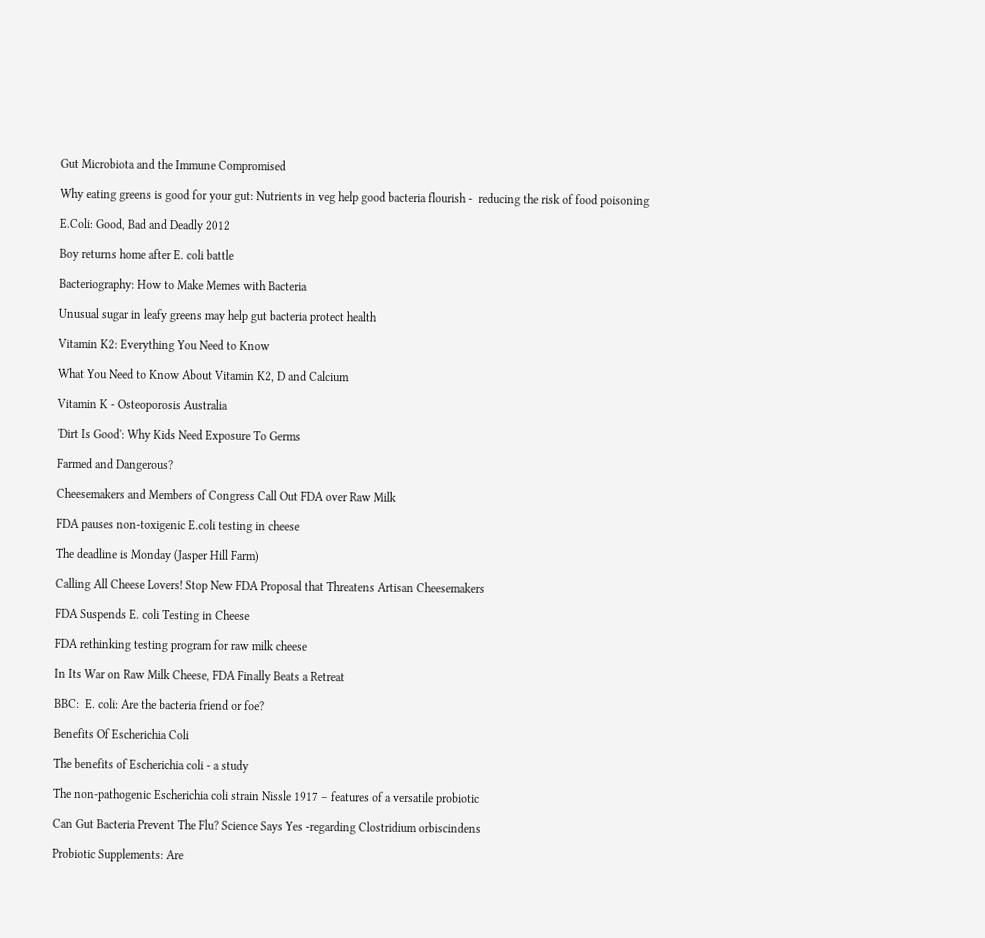Gut Microbiota and the Immune Compromised

Why eating greens is good for your gut: Nutrients in veg help good bacteria flourish -  reducing the risk of food poisoning

E.Coli: Good, Bad and Deadly 2012

Boy returns home after E. coli battle

Bacteriography: How to Make Memes with Bacteria

Unusual sugar in leafy greens may help gut bacteria protect health

Vitamin K2: Everything You Need to Know

What You Need to Know About Vitamin K2, D and Calcium

Vitamin K - Osteoporosis Australia

'Dirt Is Good': Why Kids Need Exposure To Germs

Farmed and Dangerous?

Cheesemakers and Members of Congress Call Out FDA over Raw Milk

FDA pauses non-toxigenic E.coli testing in cheese

The deadline is Monday (Jasper Hill Farm)

Calling All Cheese Lovers! Stop New FDA Proposal that Threatens Artisan Cheesemakers

FDA Suspends E. coli Testing in Cheese

FDA rethinking testing program for raw milk cheese

In Its War on Raw Milk Cheese, FDA Finally Beats a Retreat

BBC:  E. coli: Are the bacteria friend or foe?

Benefits Of Escherichia Coli

The benefits of Escherichia coli - a study

The non-pathogenic Escherichia coli strain Nissle 1917 – features of a versatile probiotic

Can Gut Bacteria Prevent The Flu? Science Says Yes -regarding Clostridium orbiscindens

Probiotic Supplements: Are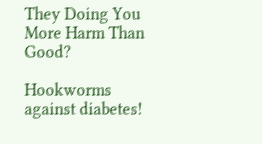They Doing You More Harm Than Good?

Hookworms against diabetes!